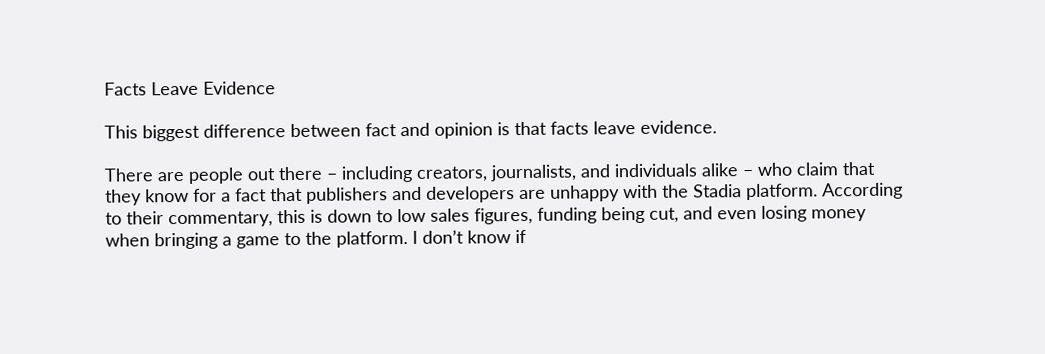Facts Leave Evidence

This biggest difference between fact and opinion is that facts leave evidence.

There are people out there – including creators, journalists, and individuals alike – who claim that they know for a fact that publishers and developers are unhappy with the Stadia platform. According to their commentary, this is down to low sales figures, funding being cut, and even losing money when bringing a game to the platform. I don’t know if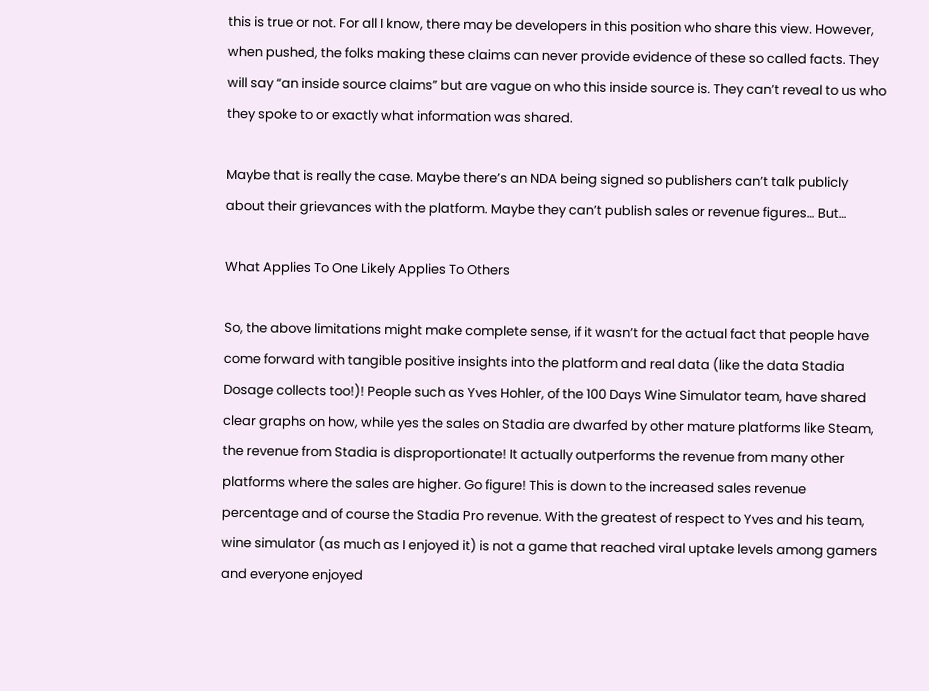this is true or not. For all I know, there may be developers in this position who share this view. However, when pushed, the folks making these claims can never provide evidence of these so called facts. They will say “an inside source claims” but are vague on who this inside source is. They can’t reveal to us who they spoke to or exactly what information was shared.

Maybe that is really the case. Maybe there’s an NDA being signed so publishers can’t talk publicly about their grievances with the platform. Maybe they can’t publish sales or revenue figures… But…

What Applies To One Likely Applies To Others

So, the above limitations might make complete sense, if it wasn’t for the actual fact that people have come forward with tangible positive insights into the platform and real data (like the data Stadia Dosage collects too!)! People such as Yves Hohler, of the 100 Days Wine Simulator team, have shared clear graphs on how, while yes the sales on Stadia are dwarfed by other mature platforms like Steam, the revenue from Stadia is disproportionate! It actually outperforms the revenue from many other platforms where the sales are higher. Go figure! This is down to the increased sales revenue percentage and of course the Stadia Pro revenue. With the greatest of respect to Yves and his team, wine simulator (as much as I enjoyed it) is not a game that reached viral uptake levels among gamers and everyone enjoyed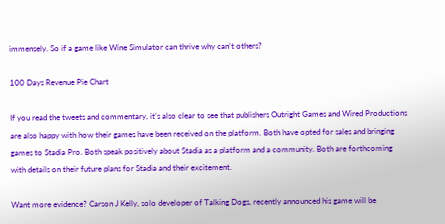immensely. So if a game like Wine Simulator can thrive why can’t others?

100 Days Revenue Pie Chart

If you read the tweets and commentary, it’s also clear to see that publishers Outright Games and Wired Productions are also happy with how their games have been received on the platform. Both have opted for sales and bringing games to Stadia Pro. Both speak positively about Stadia as a platform and a community. Both are forthcoming with details on their future plans for Stadia and their excitement.

Want more evidence? Carson J Kelly, solo developer of Talking Dogs, recently announced his game will be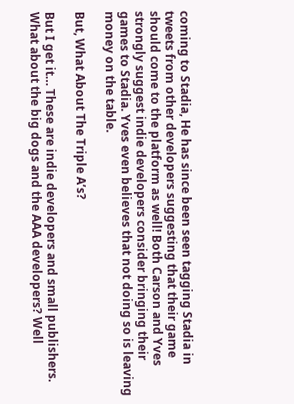coming to Stadia, He has since been seen tagging Stadia in tweets from other developers suggesting that their game should come to the platform as well! Both Carson and Yves strongly suggest indie developers consider bringing their games to Stadia. Yves even believes that not doing so is leaving money on the table.

But, What About The Triple A’s?

But I get it… These are indie developers and small publishers. What about the big dogs and the AAA developers? Well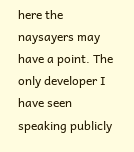here the naysayers may have a point. The only developer I have seen speaking publicly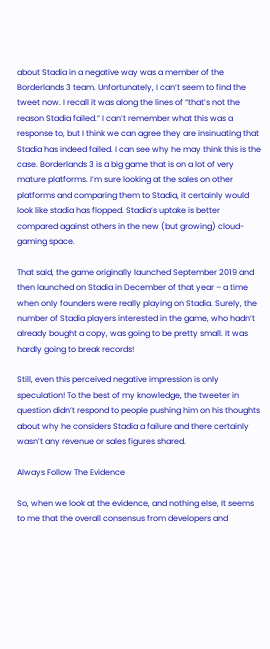about Stadia in a negative way was a member of the Borderlands 3 team. Unfortunately, I can’t seem to find the tweet now. I recall it was along the lines of “that’s not the reason Stadia failed.” I can’t remember what this was a response to, but I think we can agree they are insinuating that Stadia has indeed failed. I can see why he may think this is the case. Borderlands 3 is a big game that is on a lot of very mature platforms. I’m sure looking at the sales on other platforms and comparing them to Stadia, it certainly would look like stadia has flopped. Stadia’s uptake is better compared against others in the new (but growing) cloud-gaming space.

That said, the game originally launched September 2019 and then launched on Stadia in December of that year – a time when only founders were really playing on Stadia. Surely, the number of Stadia players interested in the game, who hadn’t already bought a copy, was going to be pretty small. It was hardly going to break records!

Still, even this perceived negative impression is only speculation! To the best of my knowledge, the tweeter in question didn’t respond to people pushing him on his thoughts about why he considers Stadia a failure and there certainly wasn’t any revenue or sales figures shared.

Always Follow The Evidence

So, when we look at the evidence, and nothing else, It seems to me that the overall consensus from developers and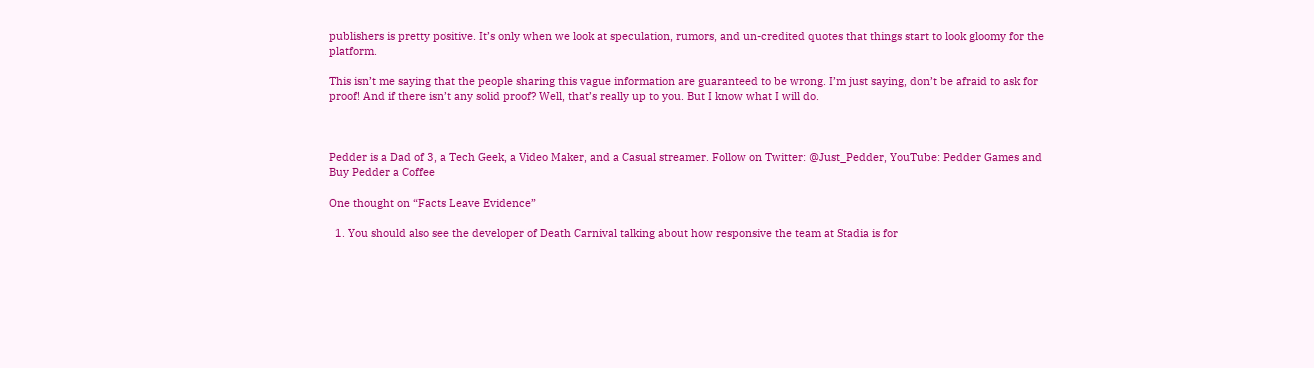publishers is pretty positive. It’s only when we look at speculation, rumors, and un-credited quotes that things start to look gloomy for the platform.

This isn’t me saying that the people sharing this vague information are guaranteed to be wrong. I’m just saying, don’t be afraid to ask for proof! And if there isn’t any solid proof? Well, that’s really up to you. But I know what I will do.



Pedder is a Dad of 3, a Tech Geek, a Video Maker, and a Casual streamer. Follow on Twitter: @Just_Pedder, YouTube: Pedder Games and Buy Pedder a Coffee

One thought on “Facts Leave Evidence”

  1. You should also see the developer of Death Carnival talking about how responsive the team at Stadia is for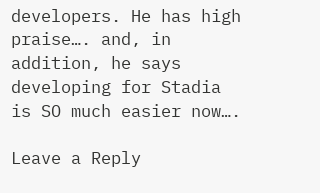developers. He has high praise…. and, in addition, he says developing for Stadia is SO much easier now….

Leave a Reply